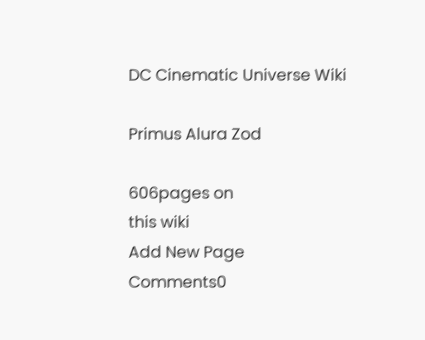DC Cinematic Universe Wiki

Primus Alura Zod

606pages on
this wiki
Add New Page
Comments0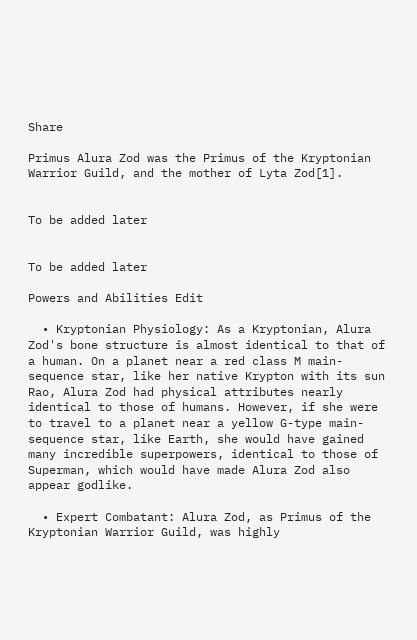Share

Primus Alura Zod was the Primus of the Kryptonian Warrior Guild, and the mother of Lyta Zod[1].


To be added later


To be added later

Powers and Abilities Edit

  • Kryptonian Physiology: As a Kryptonian, Alura Zod's bone structure is almost identical to that of a human. On a planet near a red class M main-sequence star, like her native Krypton with its sun Rao, Alura Zod had physical attributes nearly identical to those of humans. However, if she were to travel to a planet near a yellow G-type main-sequence star, like Earth, she would have gained many incredible superpowers, identical to those of Superman, which would have made Alura Zod also appear godlike.

  • Expert Combatant: Alura Zod, as Primus of the Kryptonian Warrior Guild, was highly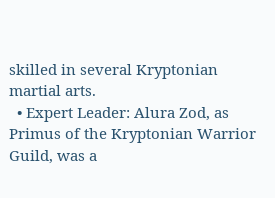skilled in several Kryptonian martial arts.
  • Expert Leader: Alura Zod, as Primus of the Kryptonian Warrior Guild, was a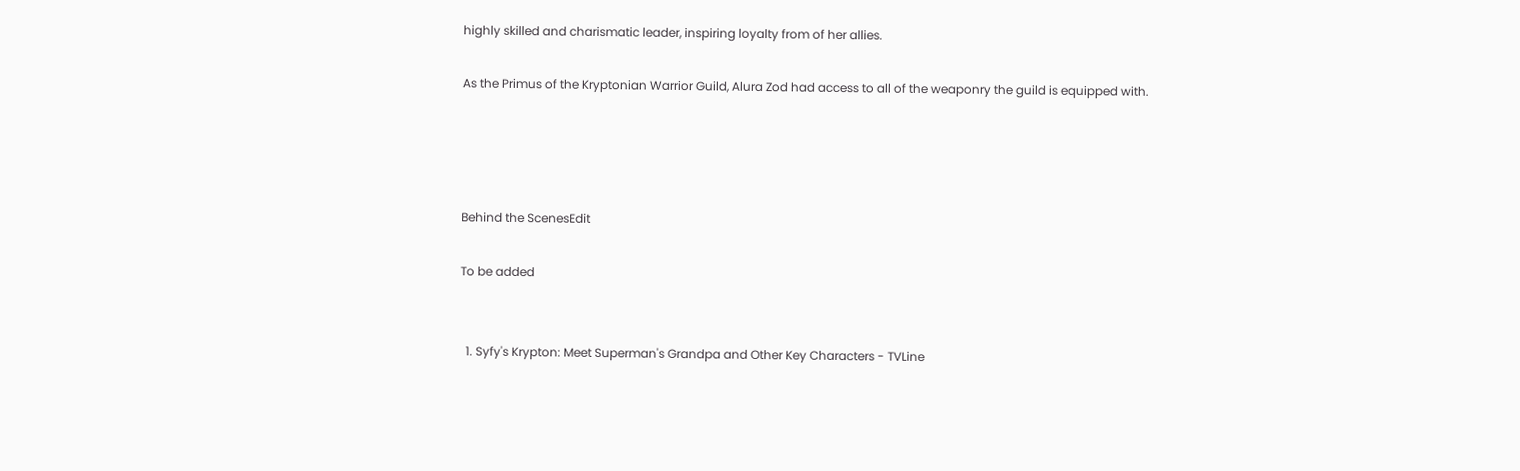highly skilled and charismatic leader, inspiring loyalty from of her allies.

As the Primus of the Kryptonian Warrior Guild, Alura Zod had access to all of the weaponry the guild is equipped with.




Behind the ScenesEdit

To be added


  1. Syfy's Krypton: Meet Superman's Grandpa and Other Key Characters - TVLine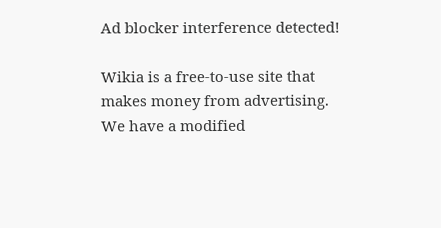Ad blocker interference detected!

Wikia is a free-to-use site that makes money from advertising. We have a modified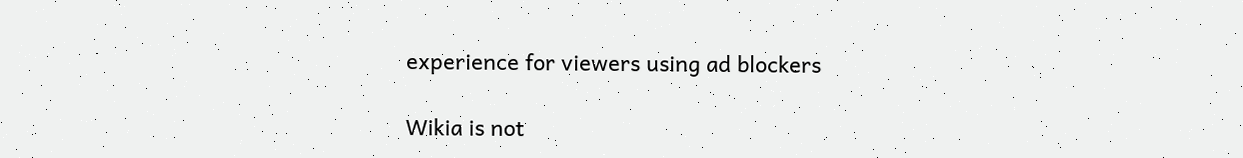experience for viewers using ad blockers

Wikia is not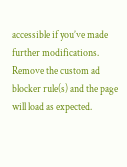accessible if you’ve made further modifications. Remove the custom ad blocker rule(s) and the page will load as expected.